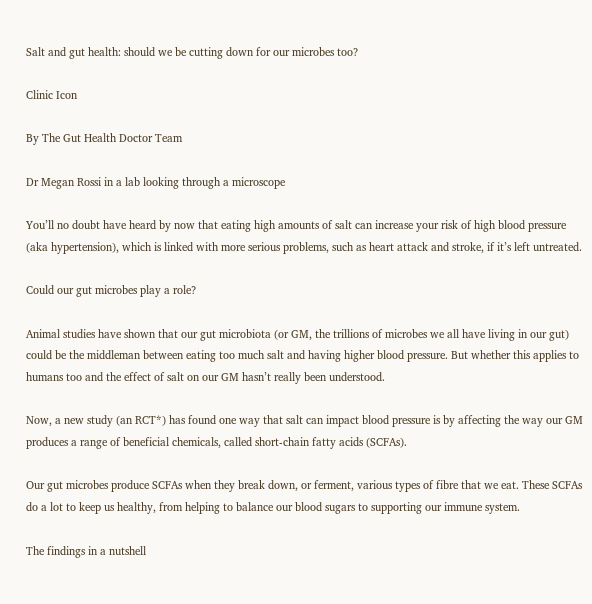Salt and gut health: should we be cutting down for our microbes too?

Clinic Icon

By The Gut Health Doctor Team

Dr Megan Rossi in a lab looking through a microscope

You’ll no doubt have heard by now that eating high amounts of salt can increase your risk of high blood pressure (aka hypertension), which is linked with more serious problems, such as heart attack and stroke, if it’s left untreated.

Could our gut microbes play a role?

Animal studies have shown that our gut microbiota (or GM, the trillions of microbes we all have living in our gut) could be the middleman between eating too much salt and having higher blood pressure. But whether this applies to humans too and the effect of salt on our GM hasn’t really been understood.

Now, a new study (an RCT*) has found one way that salt can impact blood pressure is by affecting the way our GM produces a range of beneficial chemicals, called short-chain fatty acids (SCFAs).

Our gut microbes produce SCFAs when they break down, or ferment, various types of fibre that we eat. These SCFAs do a lot to keep us healthy, from helping to balance our blood sugars to supporting our immune system.

The findings in a nutshell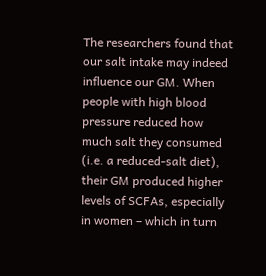The researchers found that our salt intake may indeed influence our GM. When people with high blood pressure reduced how much salt they consumed (i.e. a reduced-salt diet), their GM produced higher levels of SCFAs, especially in women – which in turn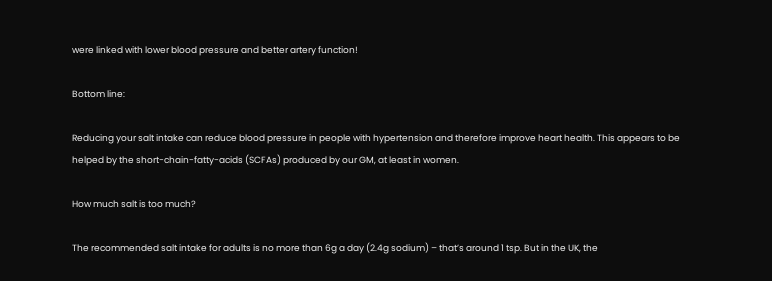were linked with lower blood pressure and better artery function!

Bottom line:

Reducing your salt intake can reduce blood pressure in people with hypertension and therefore improve heart health. This appears to be helped by the short-chain-fatty-acids (SCFAs) produced by our GM, at least in women.

How much salt is too much?

The recommended salt intake for adults is no more than 6g a day (2.4g sodium) – that’s around 1 tsp. But in the UK, the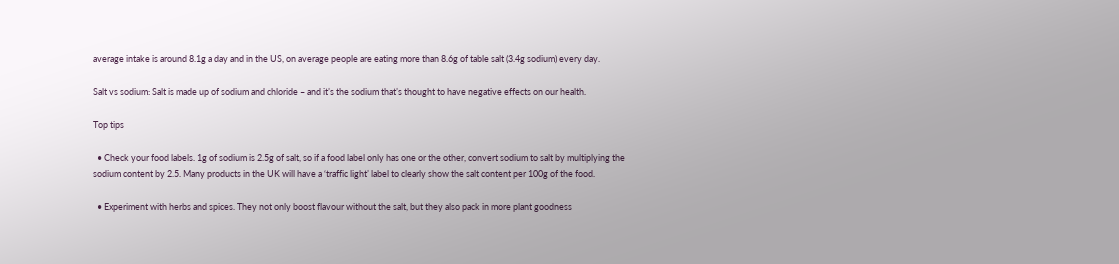average intake is around 8.1g a day and in the US, on average people are eating more than 8.6g of table salt (3.4g sodium) every day.

Salt vs sodium: Salt is made up of sodium and chloride – and it’s the sodium that’s thought to have negative effects on our health.

Top tips

  • Check your food labels. 1g of sodium is 2.5g of salt, so if a food label only has one or the other, convert sodium to salt by multiplying the sodium content by 2.5. Many products in the UK will have a ‘traffic light’ label to clearly show the salt content per 100g of the food.

  • Experiment with herbs and spices. They not only boost flavour without the salt, but they also pack in more plant goodness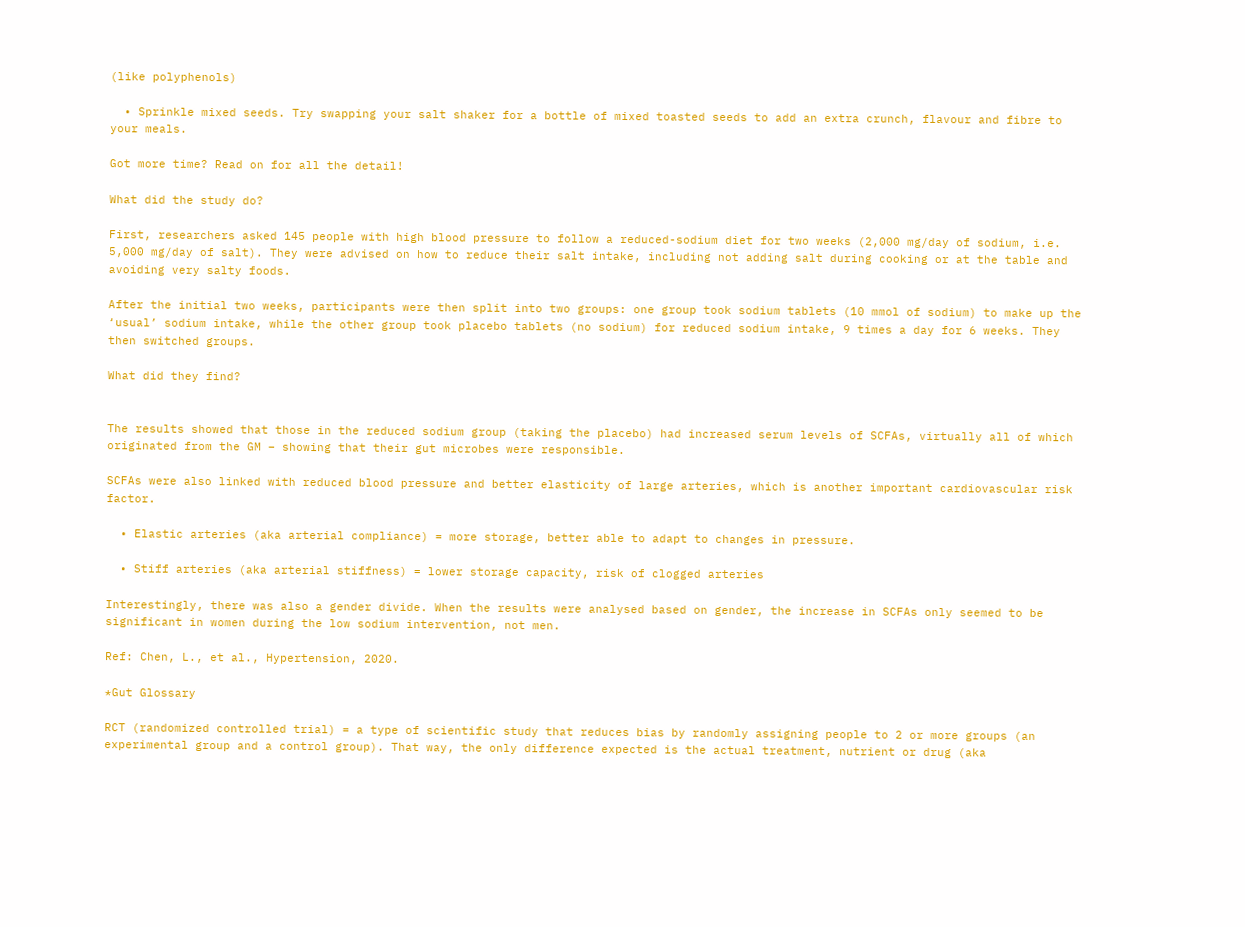(like polyphenols)

  • Sprinkle mixed seeds. Try swapping your salt shaker for a bottle of mixed toasted seeds to add an extra crunch, flavour and fibre to your meals.

Got more time? Read on for all the detail!

What did the study do?

First, researchers asked 145 people with high blood pressure to follow a reduced-sodium diet for two weeks (2,000 mg/day of sodium, i.e. 5,000 mg/day of salt). They were advised on how to reduce their salt intake, including not adding salt during cooking or at the table and avoiding very salty foods.

After the initial two weeks, participants were then split into two groups: one group took sodium tablets (10 mmol of sodium) to make up the ‘usual’ sodium intake, while the other group took placebo tablets (no sodium) for reduced sodium intake, 9 times a day for 6 weeks. They then switched groups.

What did they find?


The results showed that those in the reduced sodium group (taking the placebo) had increased serum levels of SCFAs, virtually all of which originated from the GM – showing that their gut microbes were responsible.

SCFAs were also linked with reduced blood pressure and better elasticity of large arteries, which is another important cardiovascular risk factor.

  • Elastic arteries (aka arterial compliance) = more storage, better able to adapt to changes in pressure.

  • Stiff arteries (aka arterial stiffness) = lower storage capacity, risk of clogged arteries

Interestingly, there was also a gender divide. When the results were analysed based on gender, the increase in SCFAs only seemed to be significant in women during the low sodium intervention, not men.

Ref: Chen, L., et al., Hypertension, 2020.

*Gut Glossary

RCT (randomized controlled trial) = a type of scientific study that reduces bias by randomly assigning people to 2 or more groups (an experimental group and a control group). That way, the only difference expected is the actual treatment, nutrient or drug (aka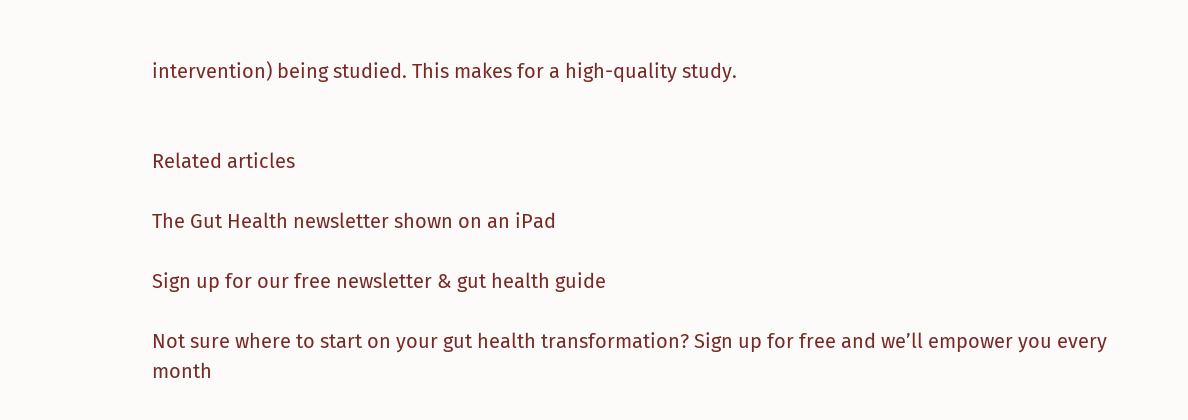intervention) being studied. This makes for a high-quality study.


Related articles

The Gut Health newsletter shown on an iPad

Sign up for our free newsletter & gut health guide

Not sure where to start on your gut health transformation? Sign up for free and we’ll empower you every month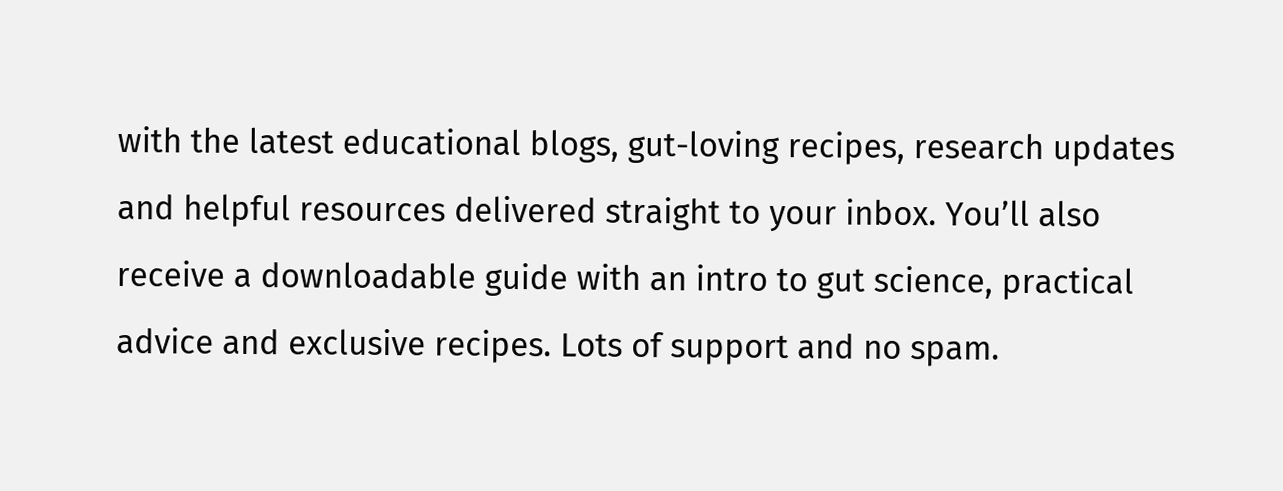with the latest educational blogs, gut-loving recipes, research updates and helpful resources delivered straight to your inbox. You’ll also receive a downloadable guide with an intro to gut science, practical advice and exclusive recipes. Lots of support and no spam.